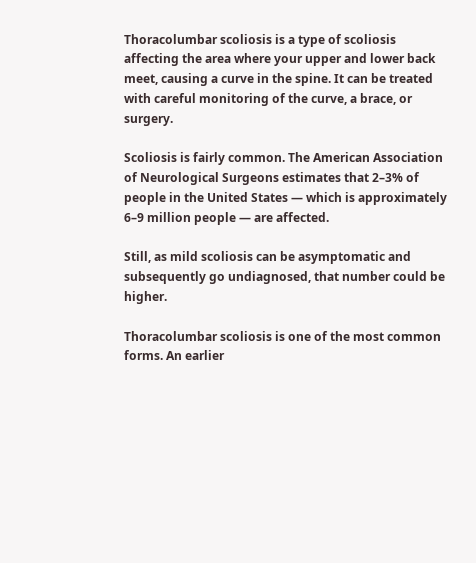Thoracolumbar scoliosis is a type of scoliosis affecting the area where your upper and lower back meet, causing a curve in the spine. It can be treated with careful monitoring of the curve, a brace, or surgery.

Scoliosis is fairly common. The American Association of Neurological Surgeons estimates that 2–3% of people in the United States — which is approximately 6–9 million people — are affected.

Still, as mild scoliosis can be asymptomatic and subsequently go undiagnosed, that number could be higher.

Thoracolumbar scoliosis is one of the most common forms. An earlier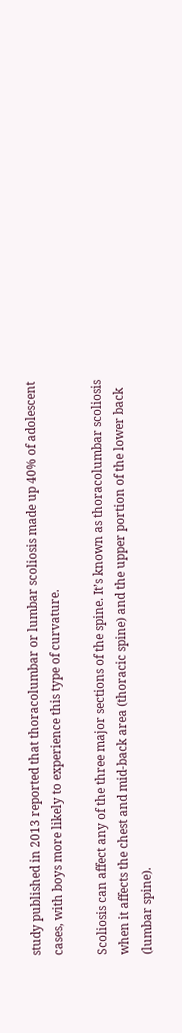study published in 2013 reported that thoracolumbar or lumbar scoliosis made up 40% of adolescent cases, with boys more likely to experience this type of curvature.

Scoliosis can affect any of the three major sections of the spine. It’s known as thoracolumbar scoliosis when it affects the chest and mid-back area (thoracic spine) and the upper portion of the lower back (lumbar spine).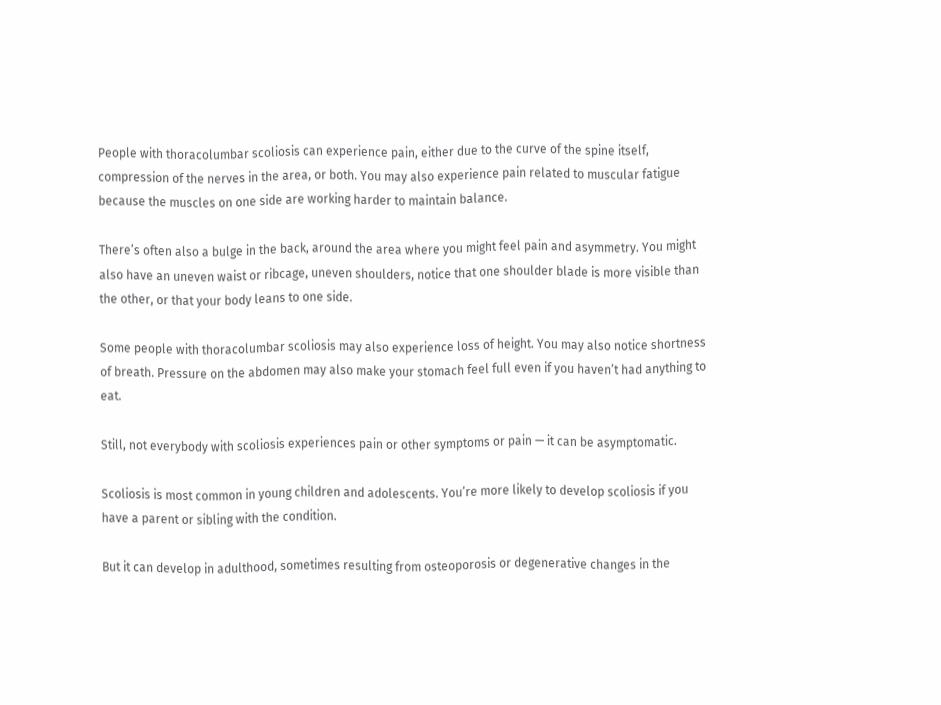People with thoracolumbar scoliosis can experience pain, either due to the curve of the spine itself, compression of the nerves in the area, or both. You may also experience pain related to muscular fatigue because the muscles on one side are working harder to maintain balance.

There’s often also a bulge in the back, around the area where you might feel pain and asymmetry. You might also have an uneven waist or ribcage, uneven shoulders, notice that one shoulder blade is more visible than the other, or that your body leans to one side.

Some people with thoracolumbar scoliosis may also experience loss of height. You may also notice shortness of breath. Pressure on the abdomen may also make your stomach feel full even if you haven’t had anything to eat.

Still, not everybody with scoliosis experiences pain or other symptoms or pain — it can be asymptomatic.

Scoliosis is most common in young children and adolescents. You’re more likely to develop scoliosis if you have a parent or sibling with the condition.

But it can develop in adulthood, sometimes resulting from osteoporosis or degenerative changes in the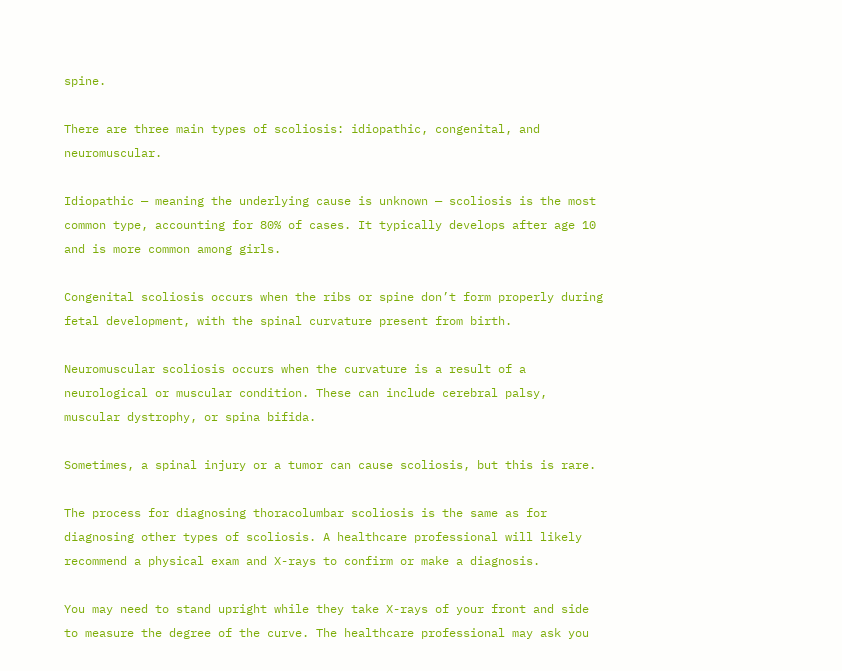spine.

There are three main types of scoliosis: idiopathic, congenital, and neuromuscular.

Idiopathic — meaning the underlying cause is unknown — scoliosis is the most common type, accounting for 80% of cases. It typically develops after age 10 and is more common among girls.

Congenital scoliosis occurs when the ribs or spine don’t form properly during fetal development, with the spinal curvature present from birth.

Neuromuscular scoliosis occurs when the curvature is a result of a neurological or muscular condition. These can include cerebral palsy, muscular dystrophy, or spina bifida.

Sometimes, a spinal injury or a tumor can cause scoliosis, but this is rare.

The process for diagnosing thoracolumbar scoliosis is the same as for diagnosing other types of scoliosis. A healthcare professional will likely recommend a physical exam and X-rays to confirm or make a diagnosis.

You may need to stand upright while they take X-rays of your front and side to measure the degree of the curve. The healthcare professional may ask you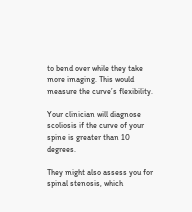to bend over while they take more imaging. This would measure the curve’s flexibility.

Your clinician will diagnose scoliosis if the curve of your spine is greater than 10 degrees.

They might also assess you for spinal stenosis, which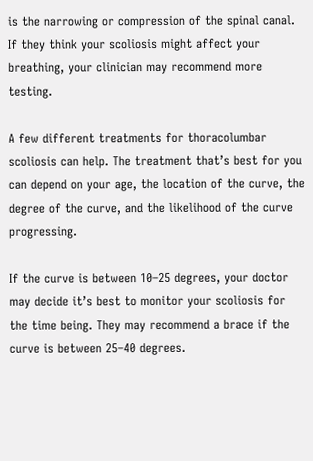is the narrowing or compression of the spinal canal. If they think your scoliosis might affect your breathing, your clinician may recommend more testing.

A few different treatments for thoracolumbar scoliosis can help. The treatment that’s best for you can depend on your age, the location of the curve, the degree of the curve, and the likelihood of the curve progressing.

If the curve is between 10–25 degrees, your doctor may decide it’s best to monitor your scoliosis for the time being. They may recommend a brace if the curve is between 25–40 degrees.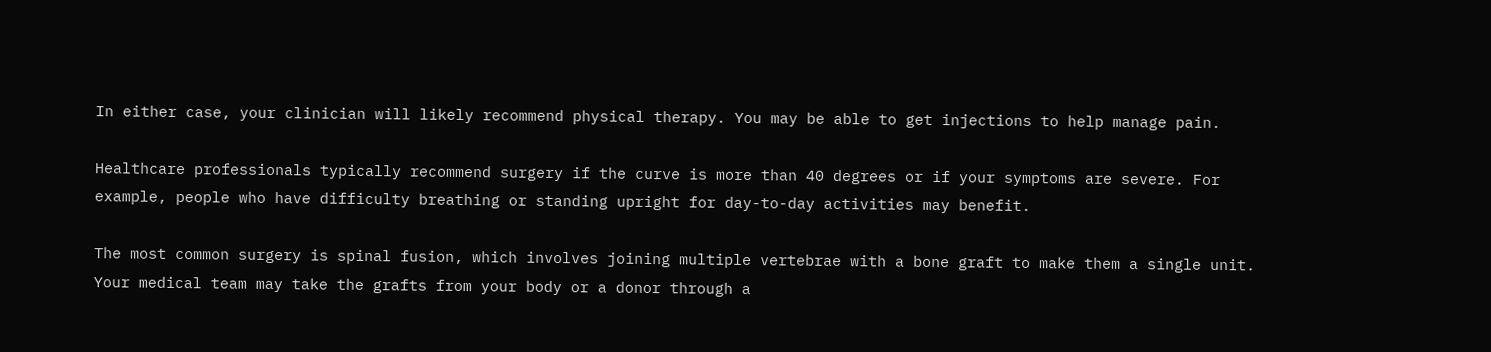In either case, your clinician will likely recommend physical therapy. You may be able to get injections to help manage pain.

Healthcare professionals typically recommend surgery if the curve is more than 40 degrees or if your symptoms are severe. For example, people who have difficulty breathing or standing upright for day-to-day activities may benefit.

The most common surgery is spinal fusion, which involves joining multiple vertebrae with a bone graft to make them a single unit. Your medical team may take the grafts from your body or a donor through a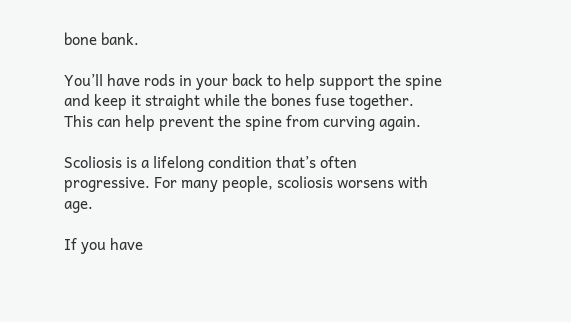bone bank.

You’ll have rods in your back to help support the spine and keep it straight while the bones fuse together. This can help prevent the spine from curving again.

Scoliosis is a lifelong condition that’s often progressive. For many people, scoliosis worsens with age.

If you have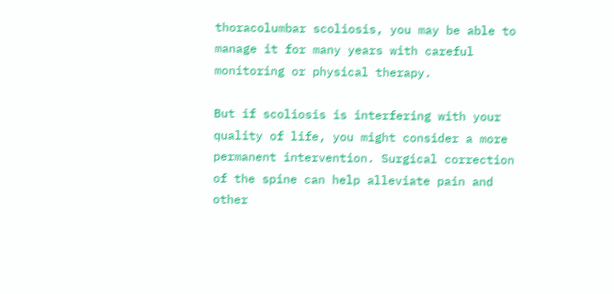thoracolumbar scoliosis, you may be able to manage it for many years with careful monitoring or physical therapy.

But if scoliosis is interfering with your quality of life, you might consider a more permanent intervention. Surgical correction of the spine can help alleviate pain and other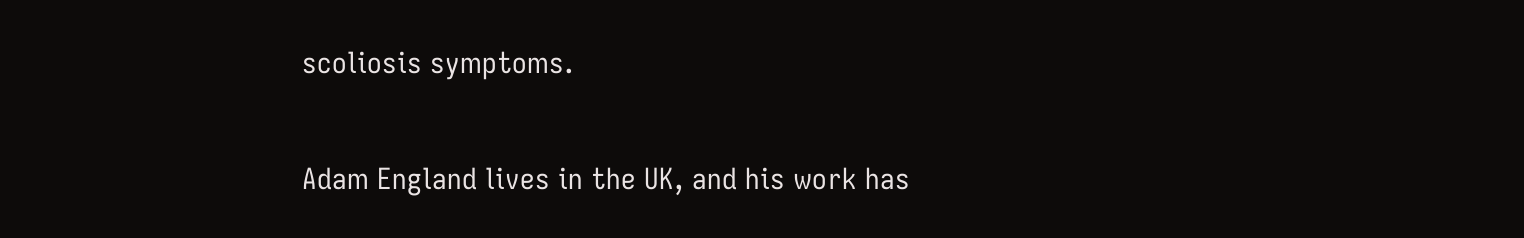scoliosis symptoms.

Adam England lives in the UK, and his work has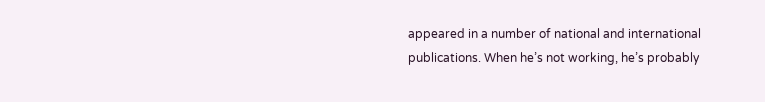appeared in a number of national and international publications. When he’s not working, he’s probably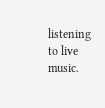listening to live music.